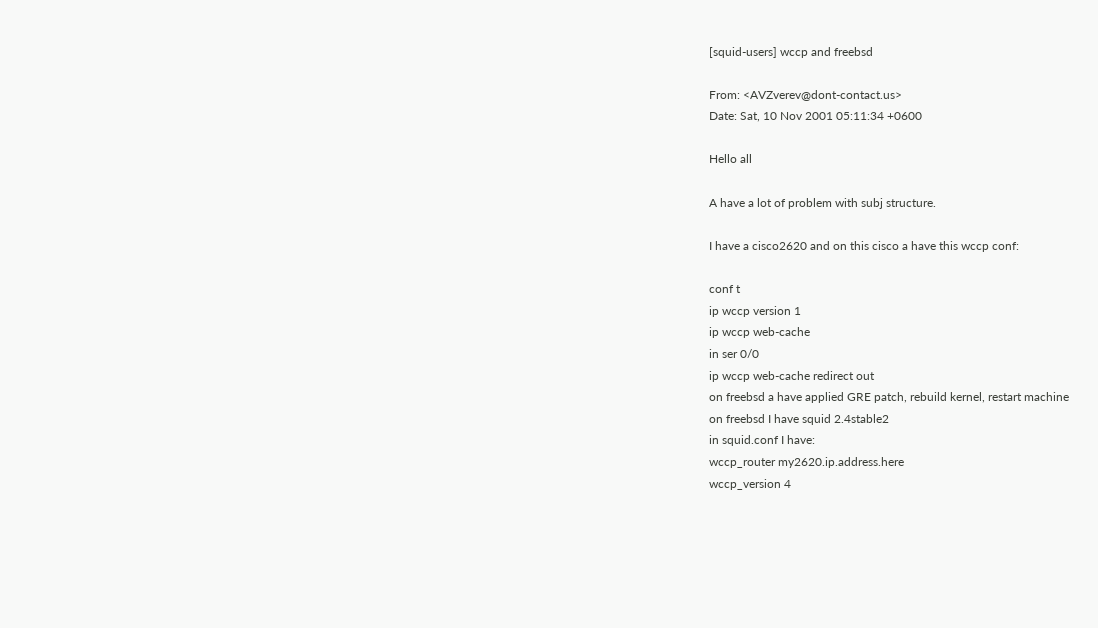[squid-users] wccp and freebsd

From: <AVZverev@dont-contact.us>
Date: Sat, 10 Nov 2001 05:11:34 +0600

Hello all

A have a lot of problem with subj structure.

I have a cisco2620 and on this cisco a have this wccp conf:

conf t
ip wccp version 1
ip wccp web-cache
in ser 0/0
ip wccp web-cache redirect out
on freebsd a have applied GRE patch, rebuild kernel, restart machine
on freebsd I have squid 2.4stable2
in squid.conf I have:
wccp_router my2620.ip.address.here
wccp_version 4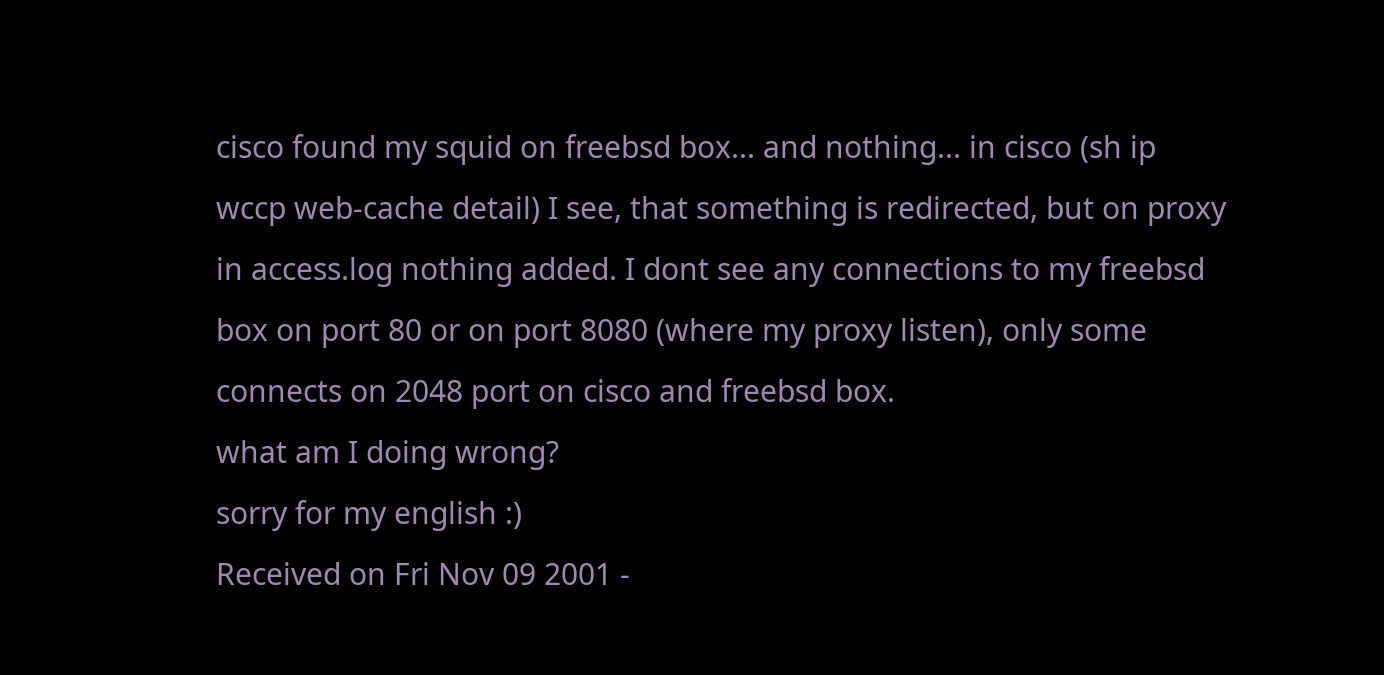cisco found my squid on freebsd box... and nothing... in cisco (sh ip
wccp web-cache detail) I see, that something is redirected, but on proxy
in access.log nothing added. I dont see any connections to my freebsd
box on port 80 or on port 8080 (where my proxy listen), only some
connects on 2048 port on cisco and freebsd box.
what am I doing wrong?
sorry for my english :)
Received on Fri Nov 09 2001 -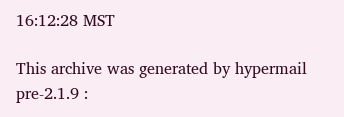16:12:28 MST

This archive was generated by hypermail pre-2.1.9 :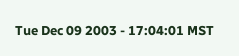Tue Dec 09 2003 - 17:04:01 MST